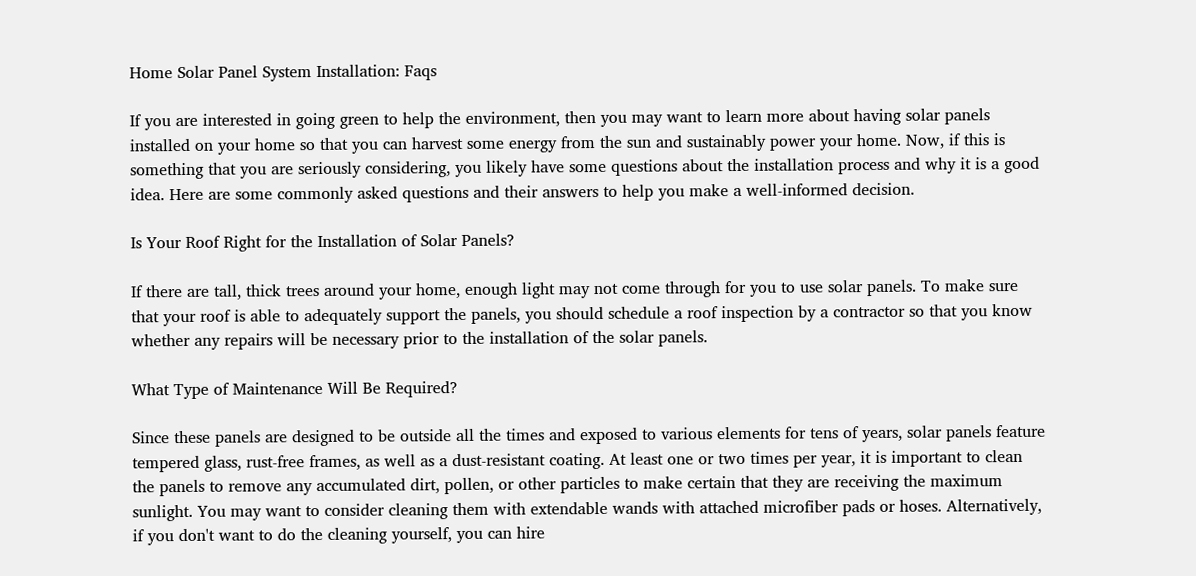Home Solar Panel System Installation: Faqs

If you are interested in going green to help the environment, then you may want to learn more about having solar panels installed on your home so that you can harvest some energy from the sun and sustainably power your home. Now, if this is something that you are seriously considering, you likely have some questions about the installation process and why it is a good idea. Here are some commonly asked questions and their answers to help you make a well-informed decision.

Is Your Roof Right for the Installation of Solar Panels?

If there are tall, thick trees around your home, enough light may not come through for you to use solar panels. To make sure that your roof is able to adequately support the panels, you should schedule a roof inspection by a contractor so that you know whether any repairs will be necessary prior to the installation of the solar panels.

What Type of Maintenance Will Be Required?

Since these panels are designed to be outside all the times and exposed to various elements for tens of years, solar panels feature tempered glass, rust-free frames, as well as a dust-resistant coating. At least one or two times per year, it is important to clean the panels to remove any accumulated dirt, pollen, or other particles to make certain that they are receiving the maximum sunlight. You may want to consider cleaning them with extendable wands with attached microfiber pads or hoses. Alternatively, if you don't want to do the cleaning yourself, you can hire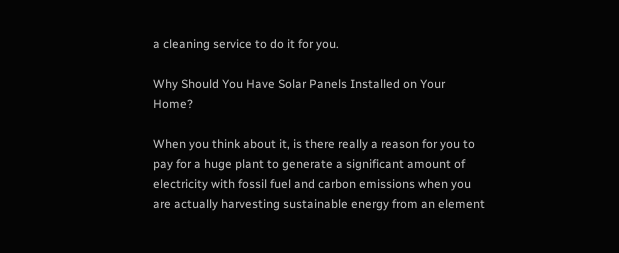a cleaning service to do it for you.

Why Should You Have Solar Panels Installed on Your Home?

When you think about it, is there really a reason for you to pay for a huge plant to generate a significant amount of electricity with fossil fuel and carbon emissions when you are actually harvesting sustainable energy from an element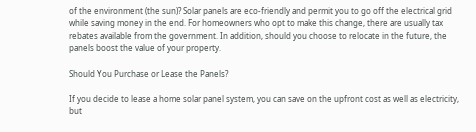of the environment (the sun)? Solar panels are eco-friendly and permit you to go off the electrical grid while saving money in the end. For homeowners who opt to make this change, there are usually tax rebates available from the government. In addition, should you choose to relocate in the future, the panels boost the value of your property.

Should You Purchase or Lease the Panels?

If you decide to lease a home solar panel system, you can save on the upfront cost as well as electricity, but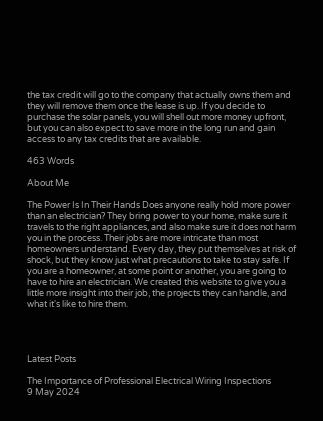the tax credit will go to the company that actually owns them and they will remove them once the lease is up. If you decide to purchase the solar panels, you will shell out more money upfront, but you can also expect to save more in the long run and gain access to any tax credits that are available.

463 Words

About Me

The Power Is In Their Hands Does anyone really hold more power than an electrician? They bring power to your home, make sure it travels to the right appliances, and also make sure it does not harm you in the process. Their jobs are more intricate than most homeowners understand. Every day, they put themselves at risk of shock, but they know just what precautions to take to stay safe. If you are a homeowner, at some point or another, you are going to have to hire an electrician. We created this website to give you a little more insight into their job, the projects they can handle, and what it's like to hire them.




Latest Posts

The Importance of Professional Electrical Wiring Inspections
9 May 2024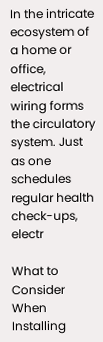In the intricate ecosystem of a home or office, electrical wiring forms the circulatory system. Just as one schedules regular health check-ups, electr

What to Consider When Installing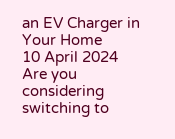an EV Charger in Your Home
10 April 2024
Are you considering switching to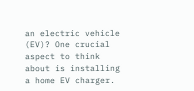an electric vehicle (EV)? One crucial aspect to think about is installing a home EV charger.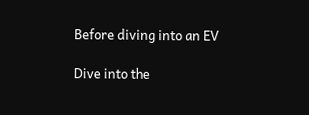Before diving into an EV

Dive into the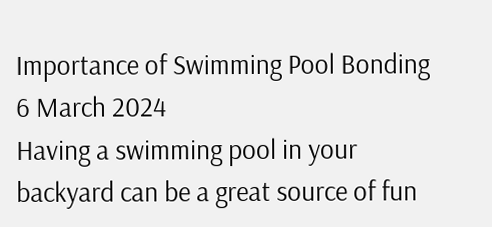Importance of Swimming Pool Bonding
6 March 2024
Having a swimming pool in your backyard can be a great source of fun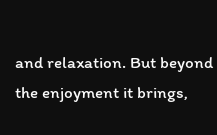and relaxation. But beyond the enjoyment it brings,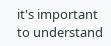it's important to understand